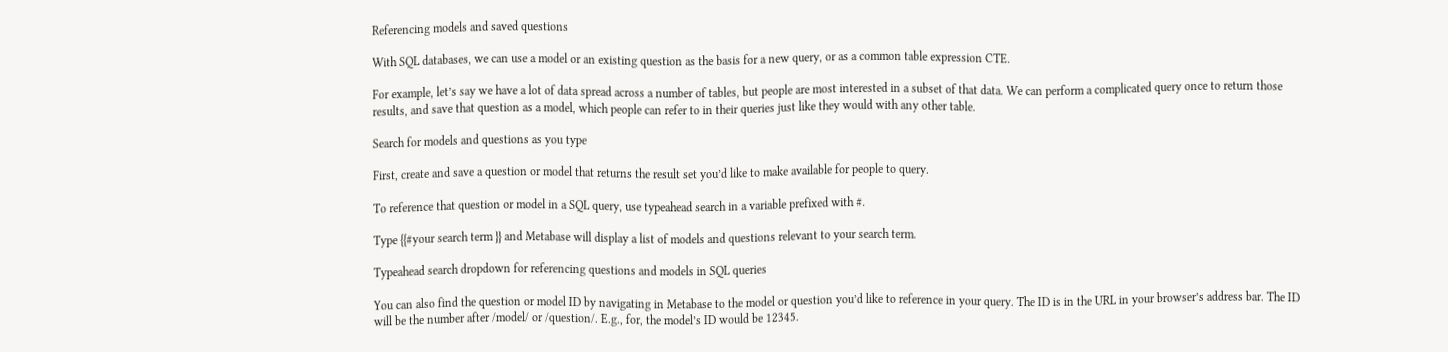Referencing models and saved questions

With SQL databases, we can use a model or an existing question as the basis for a new query, or as a common table expression CTE.

For example, let’s say we have a lot of data spread across a number of tables, but people are most interested in a subset of that data. We can perform a complicated query once to return those results, and save that question as a model, which people can refer to in their queries just like they would with any other table.

Search for models and questions as you type

First, create and save a question or model that returns the result set you’d like to make available for people to query.

To reference that question or model in a SQL query, use typeahead search in a variable prefixed with #.

Type {{#your search term }} and Metabase will display a list of models and questions relevant to your search term.

Typeahead search dropdown for referencing questions and models in SQL queries

You can also find the question or model ID by navigating in Metabase to the model or question you’d like to reference in your query. The ID is in the URL in your browser’s address bar. The ID will be the number after /model/ or /question/. E.g., for, the model’s ID would be 12345.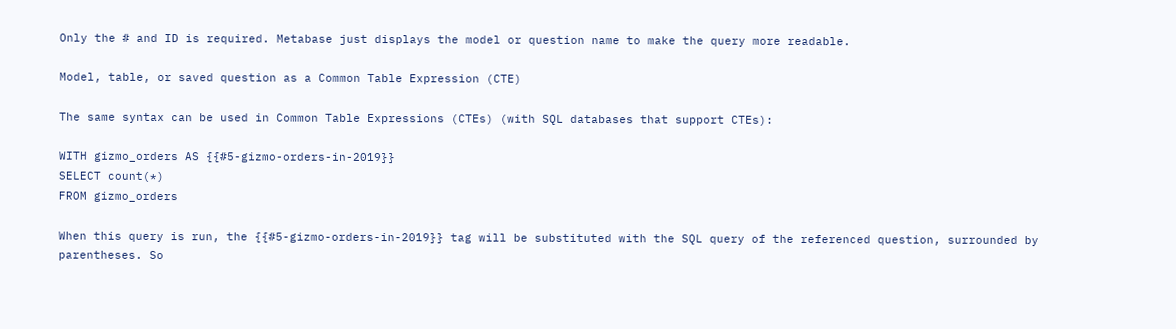Only the # and ID is required. Metabase just displays the model or question name to make the query more readable.

Model, table, or saved question as a Common Table Expression (CTE)

The same syntax can be used in Common Table Expressions (CTEs) (with SQL databases that support CTEs):

WITH gizmo_orders AS {{#5-gizmo-orders-in-2019}}
SELECT count(*)
FROM gizmo_orders

When this query is run, the {{#5-gizmo-orders-in-2019}} tag will be substituted with the SQL query of the referenced question, surrounded by parentheses. So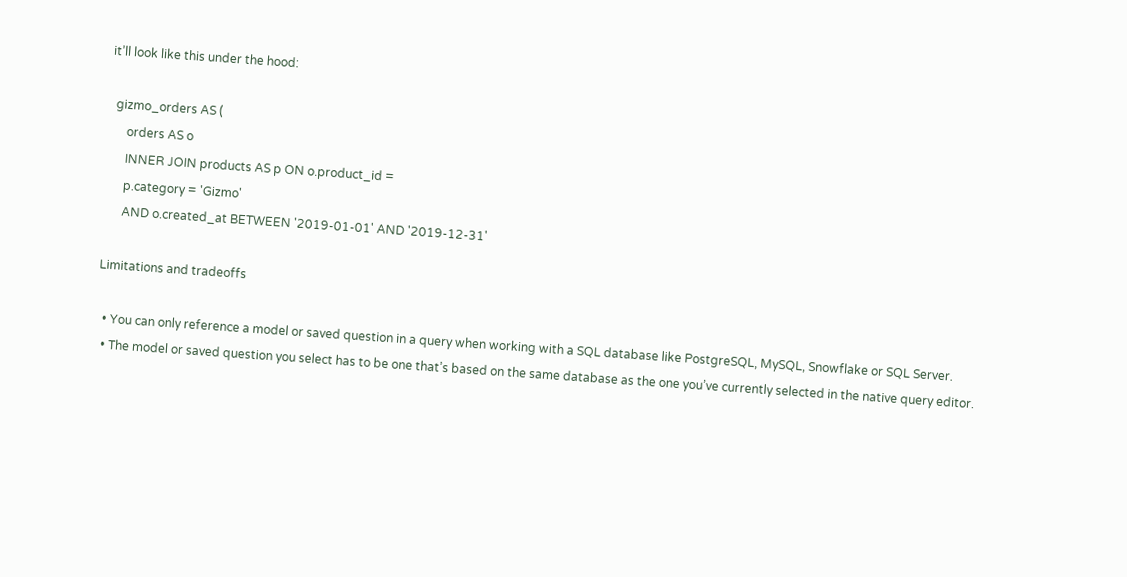it’ll look like this under the hood:

  gizmo_orders AS (
      orders AS o
      INNER JOIN products AS p ON o.product_id =
      p.category = 'Gizmo'
      AND o.created_at BETWEEN '2019-01-01' AND '2019-12-31'

Limitations and tradeoffs

  • You can only reference a model or saved question in a query when working with a SQL database like PostgreSQL, MySQL, Snowflake or SQL Server.
  • The model or saved question you select has to be one that’s based on the same database as the one you’ve currently selected in the native query editor.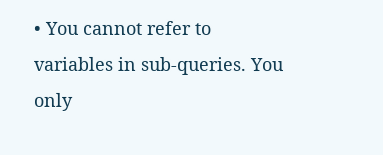• You cannot refer to variables in sub-queries. You only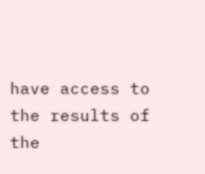have access to the results of the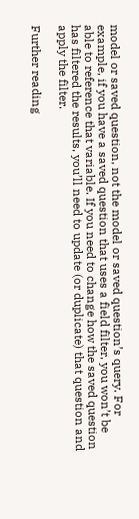model or saved question, not the model or saved question’s query. For example, if you have a saved question that uses a field filter, you won’t be able to reference that variable. If you need to change how the saved question has filtered the results, you’ll need to update (or duplicate) that question and apply the filter.

Further reading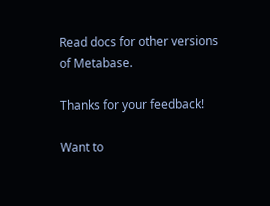Read docs for other versions of Metabase.

Thanks for your feedback!

Want to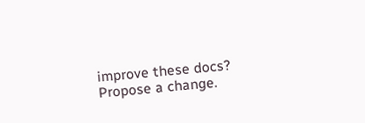improve these docs? Propose a change.